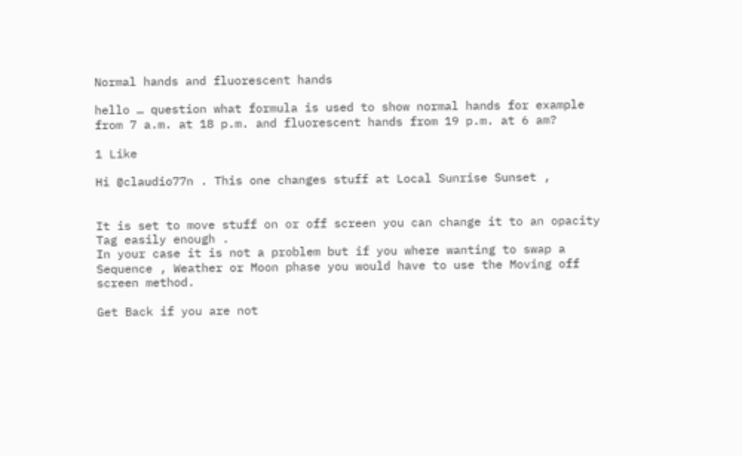Normal hands and fluorescent hands

hello … question what formula is used to show normal hands for example from 7 a.m. at 18 p.m. and fluorescent hands from 19 p.m. at 6 am?

1 Like

Hi @claudio77n . This one changes stuff at Local Sunrise Sunset ,


It is set to move stuff on or off screen you can change it to an opacity Tag easily enough .
In your case it is not a problem but if you where wanting to swap a Sequence , Weather or Moon phase you would have to use the Moving off screen method.

Get Back if you are not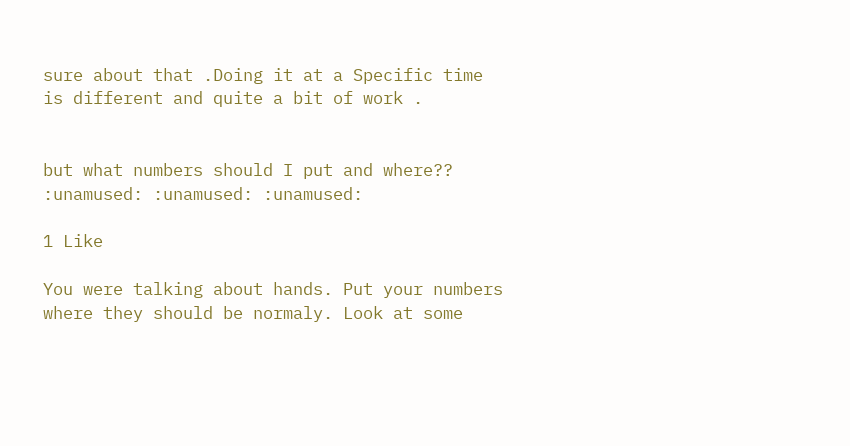sure about that .Doing it at a Specific time is different and quite a bit of work .


but what numbers should I put and where?? :unamused: :unamused: :unamused:

1 Like

You were talking about hands. Put your numbers where they should be normaly. Look at some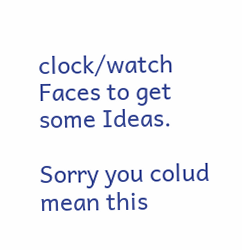clock/watch Faces to get some Ideas.

Sorry you colud mean this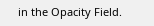in the Opacity Field.